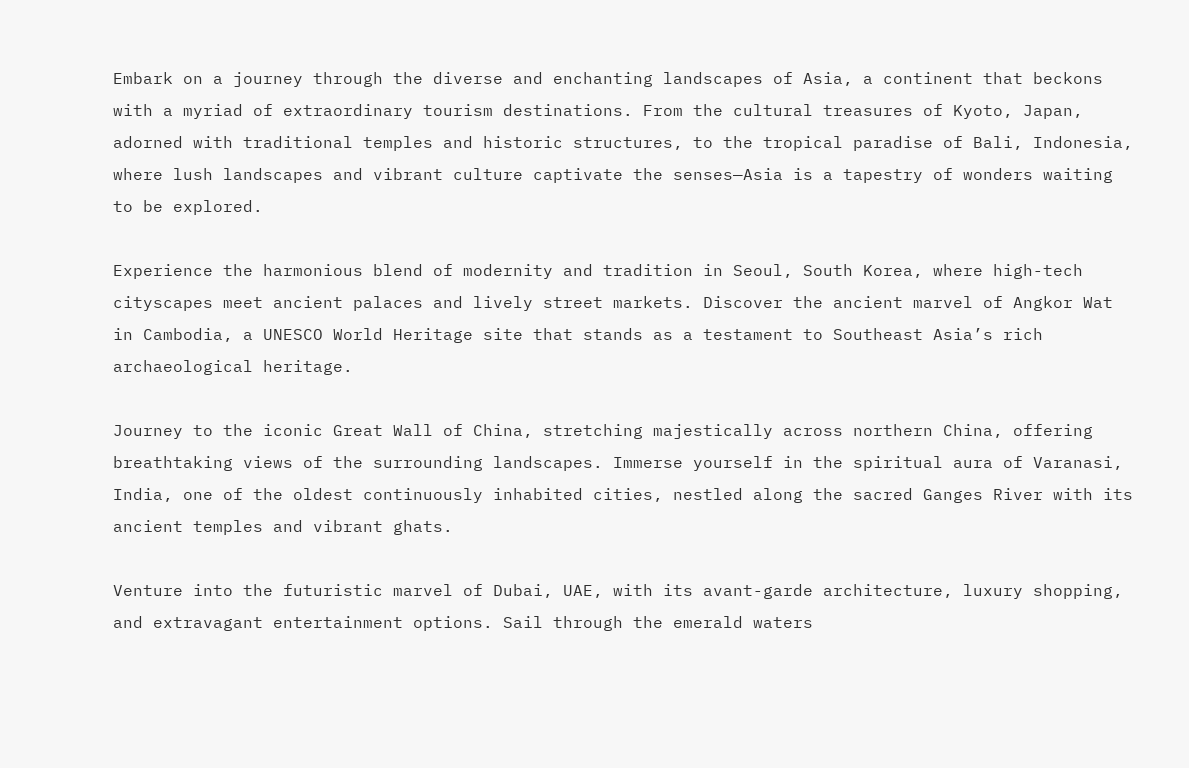Embark on a journey through the diverse and enchanting landscapes of Asia, a continent that beckons with a myriad of extraordinary tourism destinations. From the cultural treasures of Kyoto, Japan, adorned with traditional temples and historic structures, to the tropical paradise of Bali, Indonesia, where lush landscapes and vibrant culture captivate the senses—Asia is a tapestry of wonders waiting to be explored.

Experience the harmonious blend of modernity and tradition in Seoul, South Korea, where high-tech cityscapes meet ancient palaces and lively street markets. Discover the ancient marvel of Angkor Wat in Cambodia, a UNESCO World Heritage site that stands as a testament to Southeast Asia’s rich archaeological heritage.

Journey to the iconic Great Wall of China, stretching majestically across northern China, offering breathtaking views of the surrounding landscapes. Immerse yourself in the spiritual aura of Varanasi, India, one of the oldest continuously inhabited cities, nestled along the sacred Ganges River with its ancient temples and vibrant ghats.

Venture into the futuristic marvel of Dubai, UAE, with its avant-garde architecture, luxury shopping, and extravagant entertainment options. Sail through the emerald waters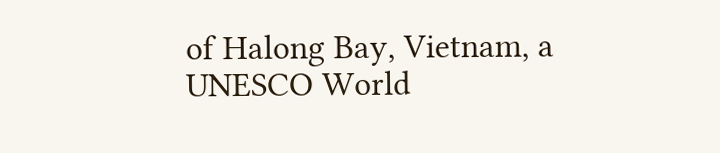of Halong Bay, Vietnam, a UNESCO World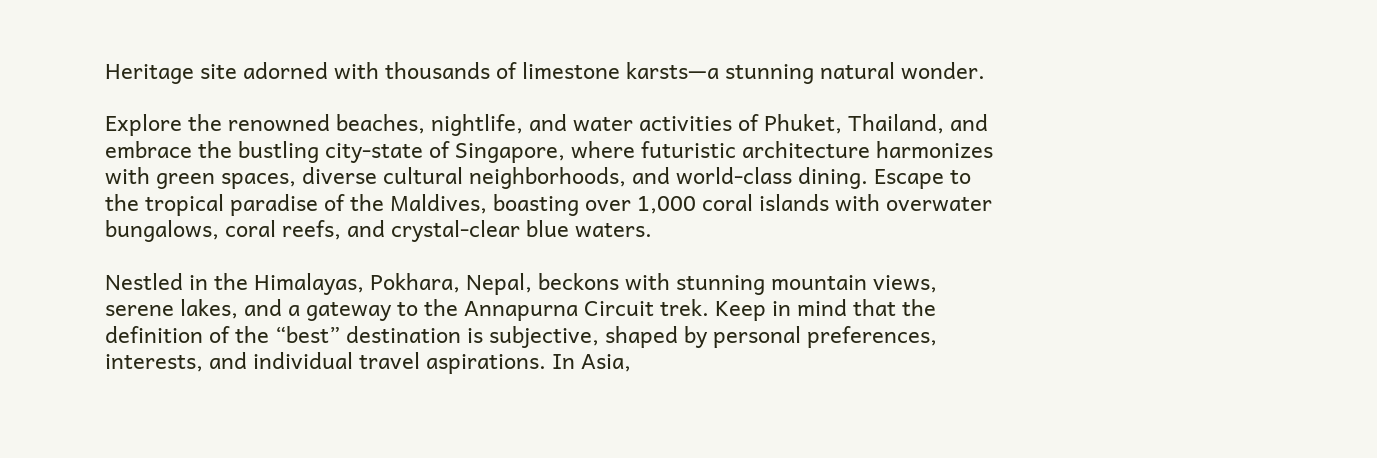Heritage site adorned with thousands of limestone karsts—a stunning natural wonder.

Explore the renowned beaches, nightlife, and water activities of Phuket, Thailand, and embrace the bustling city-state of Singapore, where futuristic architecture harmonizes with green spaces, diverse cultural neighborhoods, and world-class dining. Escape to the tropical paradise of the Maldives, boasting over 1,000 coral islands with overwater bungalows, coral reefs, and crystal-clear blue waters.

Nestled in the Himalayas, Pokhara, Nepal, beckons with stunning mountain views, serene lakes, and a gateway to the Annapurna Circuit trek. Keep in mind that the definition of the “best” destination is subjective, shaped by personal preferences, interests, and individual travel aspirations. In Asia,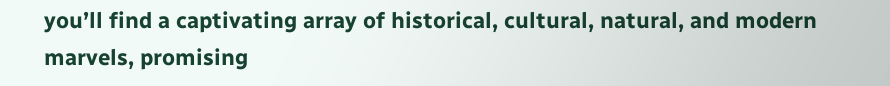you’ll find a captivating array of historical, cultural, natural, and modern marvels, promising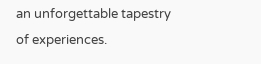an unforgettable tapestry of experiences.